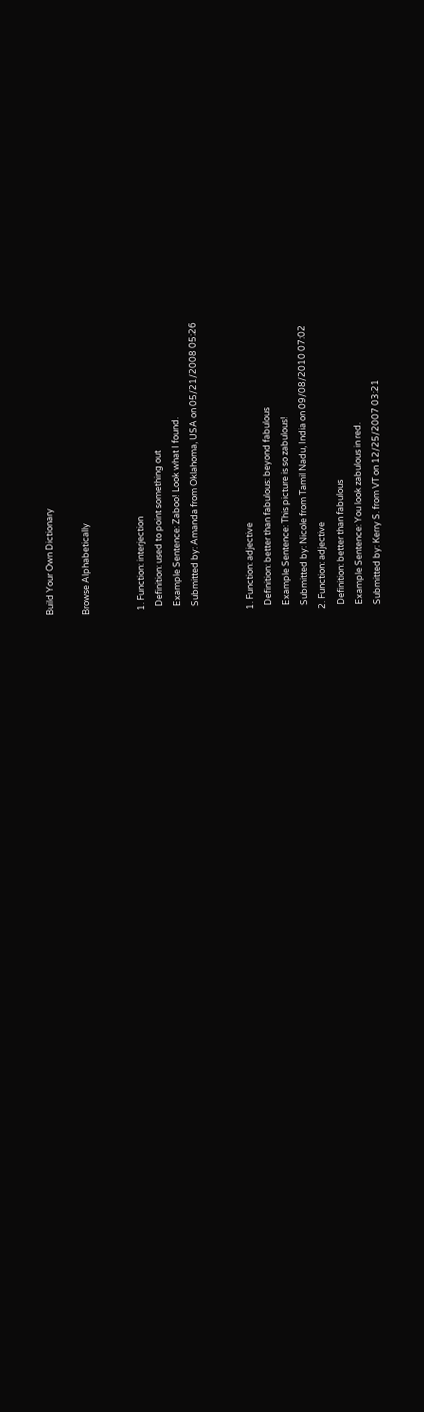Build Your Own Dictionary

Browse Alphabetically


  1. Function: interjection
    Definition: used to point something out
    Example Sentence: Zaboo! Look what I found.
    Submitted by: Amanda from Oklahoma, USA on 05/21/2008 05:26


  1. Function: adjective
    Definition: better than fabulous: beyond fabulous
    Example Sentence: This picture is so zabulous!
    Submitted by: Nicole from Tamil Nadu, India on 09/08/2010 07:02
  2. Function: adjective
    Definition: better than fabulous
    Example Sentence: You look zabulous in red.
    Submitted by: Kerry S. from VT on 12/25/2007 03:21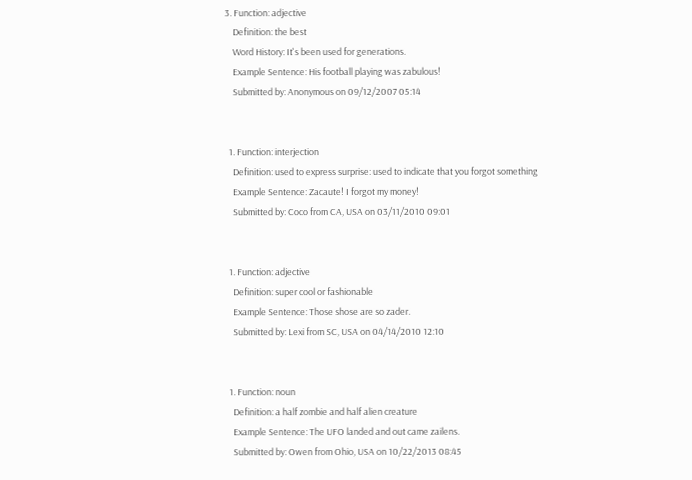3. Function: adjective
    Definition: the best
    Word History: It's been used for generations.
    Example Sentence: His football playing was zabulous!
    Submitted by: Anonymous on 09/12/2007 05:14


  1. Function: interjection
    Definition: used to express surprise: used to indicate that you forgot something
    Example Sentence: Zacaute! I forgot my money!
    Submitted by: Coco from CA, USA on 03/11/2010 09:01


  1. Function: adjective
    Definition: super cool or fashionable
    Example Sentence: Those shose are so zader.
    Submitted by: Lexi from SC, USA on 04/14/2010 12:10


  1. Function: noun
    Definition: a half zombie and half alien creature
    Example Sentence: The UFO landed and out came zailens.
    Submitted by: Owen from Ohio, USA on 10/22/2013 08:45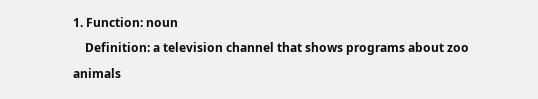1. Function: noun
    Definition: a television channel that shows programs about zoo animals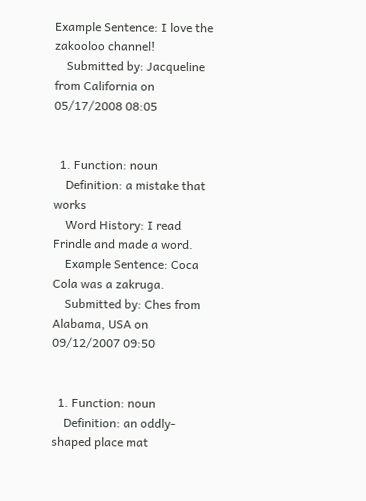Example Sentence: I love the zakooloo channel!
    Submitted by: Jacqueline from California on 05/17/2008 08:05


  1. Function: noun
    Definition: a mistake that works
    Word History: I read Frindle and made a word.
    Example Sentence: Coca Cola was a zakruga.
    Submitted by: Ches from Alabama, USA on 09/12/2007 09:50


  1. Function: noun
    Definition: an oddly-shaped place mat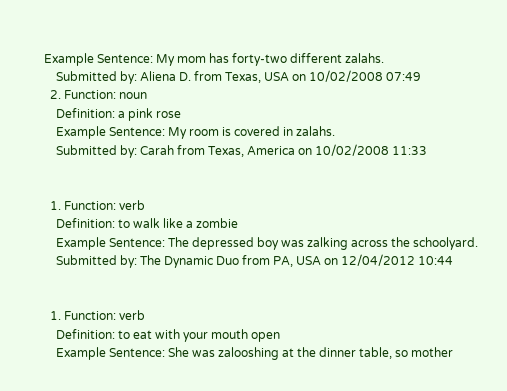Example Sentence: My mom has forty-two different zalahs.
    Submitted by: Aliena D. from Texas, USA on 10/02/2008 07:49
  2. Function: noun
    Definition: a pink rose
    Example Sentence: My room is covered in zalahs.
    Submitted by: Carah from Texas, America on 10/02/2008 11:33


  1. Function: verb
    Definition: to walk like a zombie
    Example Sentence: The depressed boy was zalking across the schoolyard.
    Submitted by: The Dynamic Duo from PA, USA on 12/04/2012 10:44


  1. Function: verb
    Definition: to eat with your mouth open
    Example Sentence: She was zalooshing at the dinner table, so mother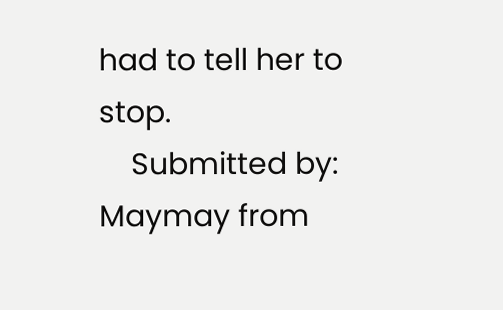had to tell her to stop.
    Submitted by: Maymay from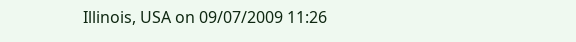Illinois, USA on 09/07/2009 11:26